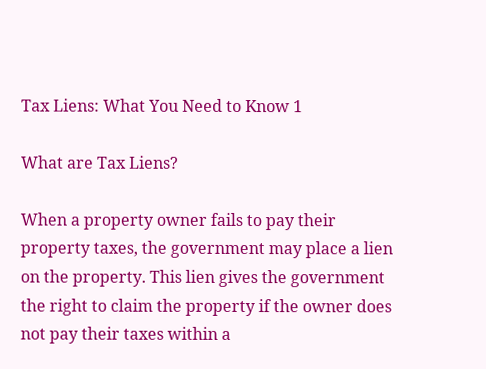Tax Liens: What You Need to Know 1

What are Tax Liens?

When a property owner fails to pay their property taxes, the government may place a lien on the property. This lien gives the government the right to claim the property if the owner does not pay their taxes within a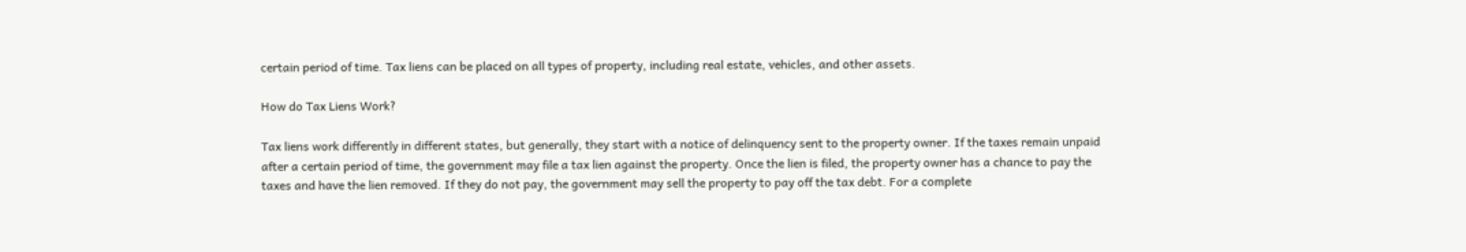certain period of time. Tax liens can be placed on all types of property, including real estate, vehicles, and other assets.

How do Tax Liens Work?

Tax liens work differently in different states, but generally, they start with a notice of delinquency sent to the property owner. If the taxes remain unpaid after a certain period of time, the government may file a tax lien against the property. Once the lien is filed, the property owner has a chance to pay the taxes and have the lien removed. If they do not pay, the government may sell the property to pay off the tax debt. For a complete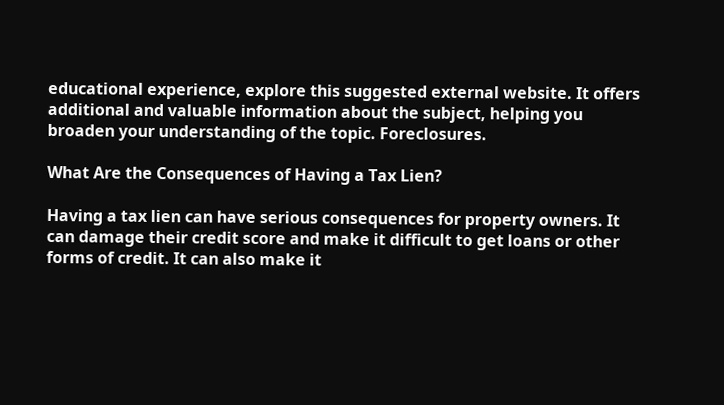educational experience, explore this suggested external website. It offers additional and valuable information about the subject, helping you broaden your understanding of the topic. Foreclosures.

What Are the Consequences of Having a Tax Lien?

Having a tax lien can have serious consequences for property owners. It can damage their credit score and make it difficult to get loans or other forms of credit. It can also make it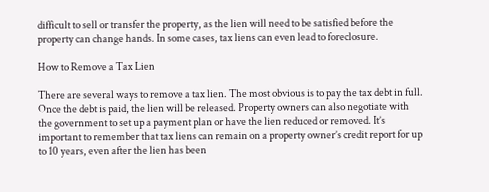difficult to sell or transfer the property, as the lien will need to be satisfied before the property can change hands. In some cases, tax liens can even lead to foreclosure.

How to Remove a Tax Lien

There are several ways to remove a tax lien. The most obvious is to pay the tax debt in full. Once the debt is paid, the lien will be released. Property owners can also negotiate with the government to set up a payment plan or have the lien reduced or removed. It’s important to remember that tax liens can remain on a property owner’s credit report for up to 10 years, even after the lien has been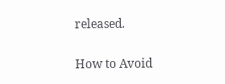released.

How to Avoid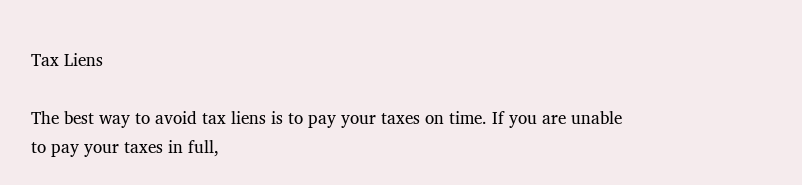Tax Liens

The best way to avoid tax liens is to pay your taxes on time. If you are unable to pay your taxes in full,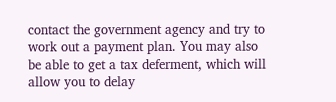contact the government agency and try to work out a payment plan. You may also be able to get a tax deferment, which will allow you to delay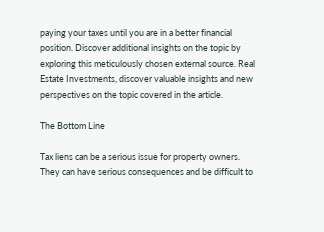paying your taxes until you are in a better financial position. Discover additional insights on the topic by exploring this meticulously chosen external source. Real Estate Investments, discover valuable insights and new perspectives on the topic covered in the article.

The Bottom Line

Tax liens can be a serious issue for property owners. They can have serious consequences and be difficult to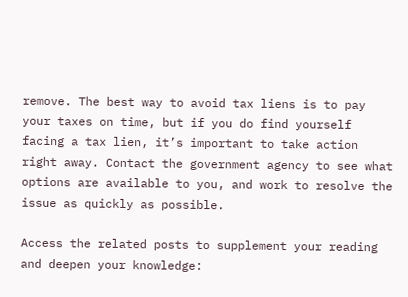remove. The best way to avoid tax liens is to pay your taxes on time, but if you do find yourself facing a tax lien, it’s important to take action right away. Contact the government agency to see what options are available to you, and work to resolve the issue as quickly as possible.

Access the related posts to supplement your reading and deepen your knowledge: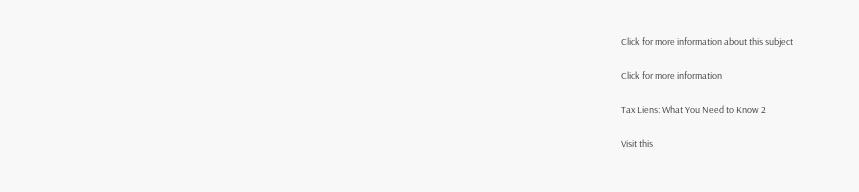Click for more information about this subject

Click for more information

Tax Liens: What You Need to Know 2

Visit this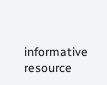informative resource